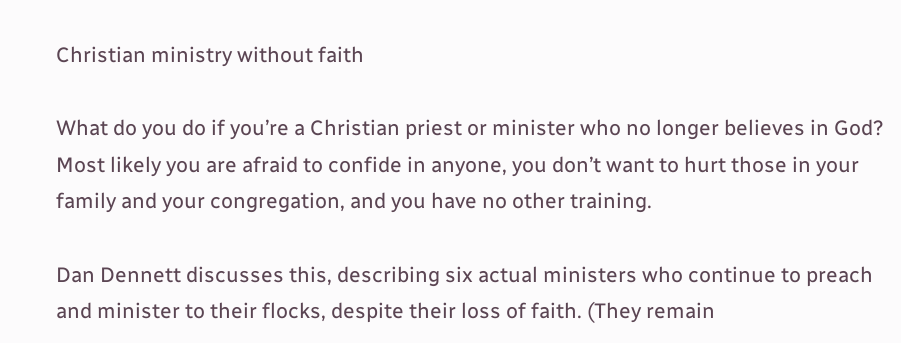Christian ministry without faith

What do you do if you’re a Christian priest or minister who no longer believes in God? Most likely you are afraid to confide in anyone, you don’t want to hurt those in your family and your congregation, and you have no other training.

Dan Dennett discusses this, describing six actual ministers who continue to preach and minister to their flocks, despite their loss of faith. (They remain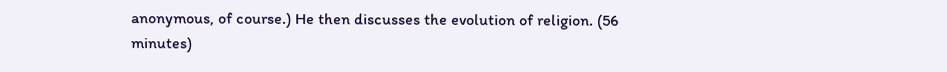anonymous, of course.) He then discusses the evolution of religion. (56 minutes)